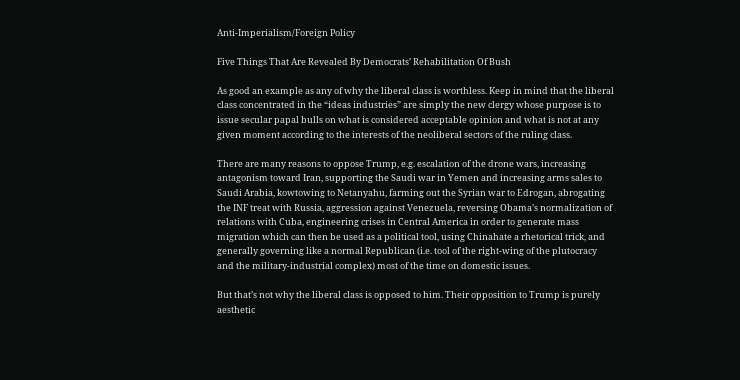Anti-Imperialism/Foreign Policy

Five Things That Are Revealed By Democrats’ Rehabilitation Of Bush

As good an example as any of why the liberal class is worthless. Keep in mind that the liberal class concentrated in the “ideas industries” are simply the new clergy whose purpose is to issue secular papal bulls on what is considered acceptable opinion and what is not at any given moment according to the interests of the neoliberal sectors of the ruling class.

There are many reasons to oppose Trump, e.g. escalation of the drone wars, increasing antagonism toward Iran, supporting the Saudi war in Yemen and increasing arms sales to Saudi Arabia, kowtowing to Netanyahu, farming out the Syrian war to Edrogan, abrogating the INF treat with Russia, aggression against Venezuela, reversing Obama’s normalization of relations with Cuba, engineering crises in Central America in order to generate mass migration which can then be used as a political tool, using Chinahate a rhetorical trick, and generally governing like a normal Republican (i.e. tool of the right-wing of the plutocracy and the military-industrial complex) most of the time on domestic issues.

But that’s not why the liberal class is opposed to him. Their opposition to Trump is purely aesthetic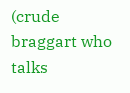(crude braggart who talks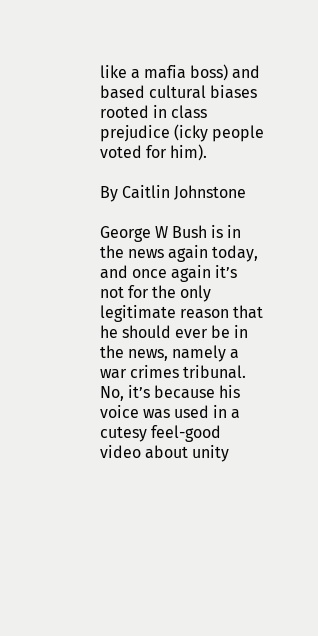like a mafia boss) and based cultural biases rooted in class prejudice (icky people voted for him).

By Caitlin Johnstone

George W Bush is in the news again today, and once again it’s not for the only legitimate reason that he should ever be in the news, namely a war crimes tribunal. No, it’s because his voice was used in a cutesy feel-good video about unity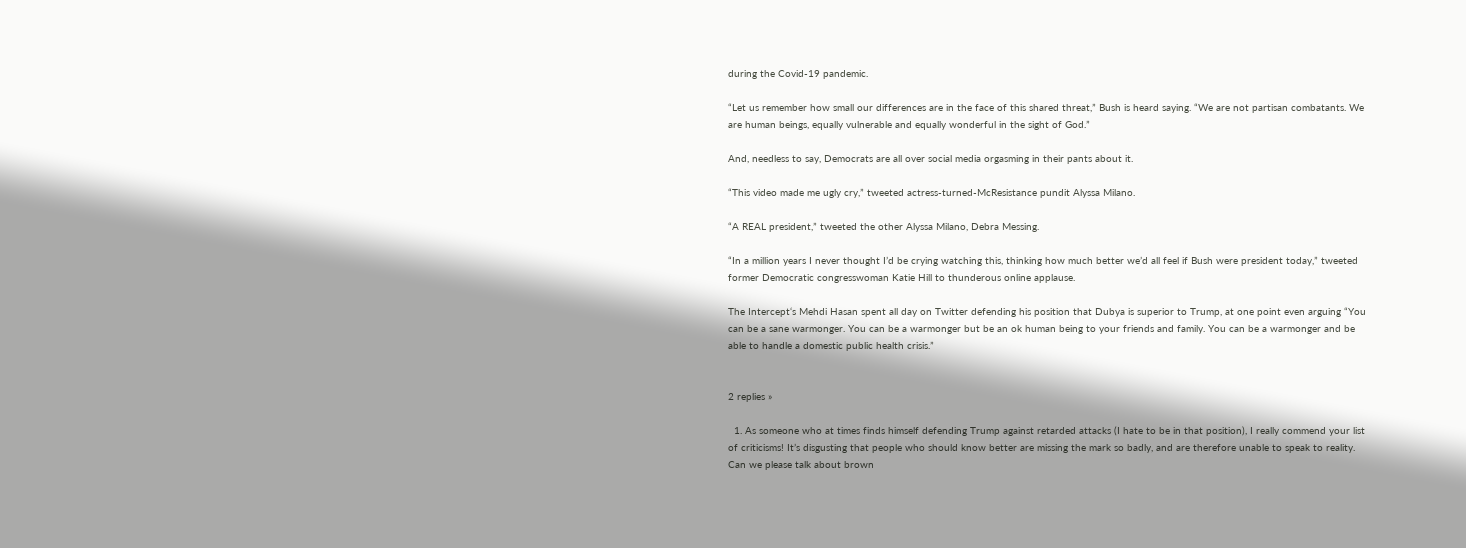during the Covid-19 pandemic.

“Let us remember how small our differences are in the face of this shared threat,” Bush is heard saying. “We are not partisan combatants. We are human beings, equally vulnerable and equally wonderful in the sight of God.”

And, needless to say, Democrats are all over social media orgasming in their pants about it.

“This video made me ugly cry,” tweeted actress-turned-McResistance pundit Alyssa Milano.

“A REAL president,” tweeted the other Alyssa Milano, Debra Messing.

“In a million years I never thought I’d be crying watching this, thinking how much better we’d all feel if Bush were president today,” tweeted former Democratic congresswoman Katie Hill to thunderous online applause.

The Intercept‘s Mehdi Hasan spent all day on Twitter defending his position that Dubya is superior to Trump, at one point even arguing “You can be a sane warmonger. You can be a warmonger but be an ok human being to your friends and family. You can be a warmonger and be able to handle a domestic public health crisis.”


2 replies »

  1. As someone who at times finds himself defending Trump against retarded attacks (I hate to be in that position), I really commend your list of criticisms! It’s disgusting that people who should know better are missing the mark so badly, and are therefore unable to speak to reality. Can we please talk about brown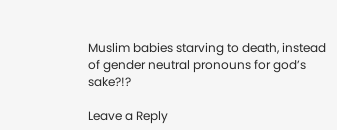Muslim babies starving to death, instead of gender neutral pronouns for god’s sake?!?

Leave a Reply